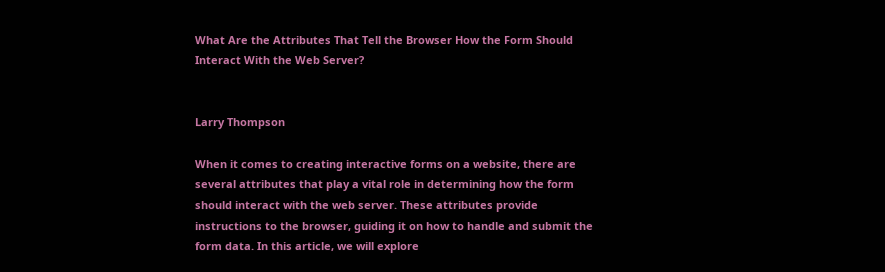What Are the Attributes That Tell the Browser How the Form Should Interact With the Web Server?


Larry Thompson

When it comes to creating interactive forms on a website, there are several attributes that play a vital role in determining how the form should interact with the web server. These attributes provide instructions to the browser, guiding it on how to handle and submit the form data. In this article, we will explore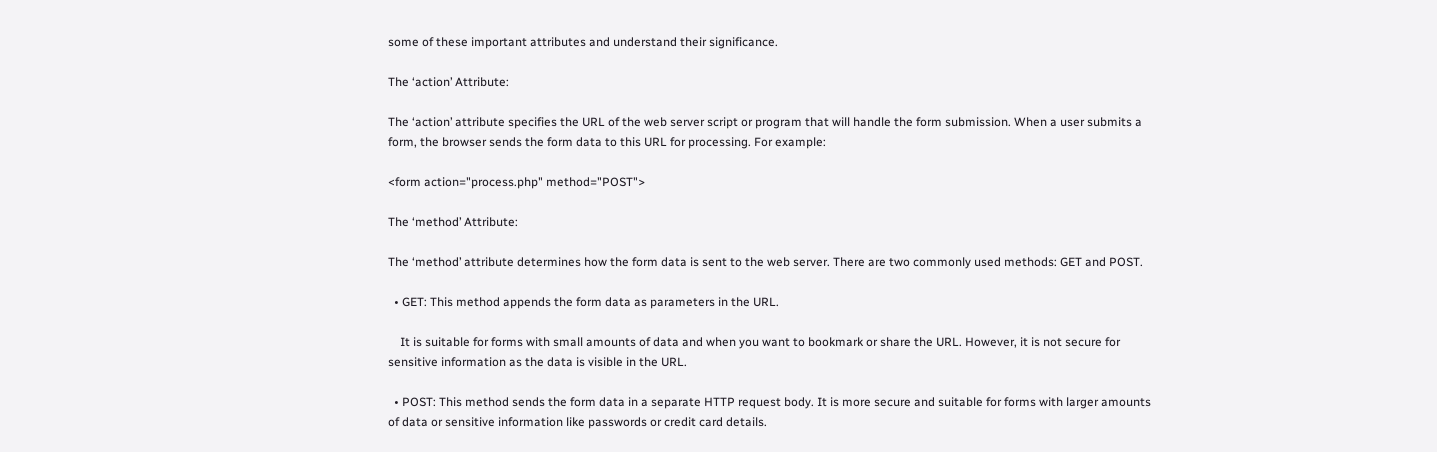some of these important attributes and understand their significance.

The ‘action’ Attribute:

The ‘action’ attribute specifies the URL of the web server script or program that will handle the form submission. When a user submits a form, the browser sends the form data to this URL for processing. For example:

<form action="process.php" method="POST">

The ‘method’ Attribute:

The ‘method’ attribute determines how the form data is sent to the web server. There are two commonly used methods: GET and POST.

  • GET: This method appends the form data as parameters in the URL.

    It is suitable for forms with small amounts of data and when you want to bookmark or share the URL. However, it is not secure for sensitive information as the data is visible in the URL.

  • POST: This method sends the form data in a separate HTTP request body. It is more secure and suitable for forms with larger amounts of data or sensitive information like passwords or credit card details.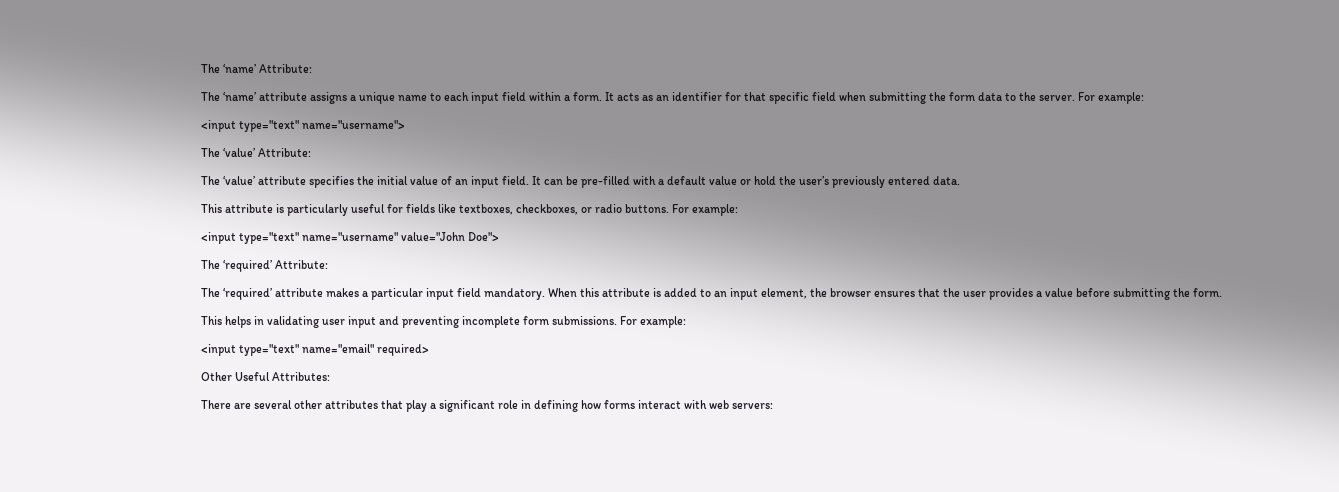The ‘name’ Attribute:

The ‘name’ attribute assigns a unique name to each input field within a form. It acts as an identifier for that specific field when submitting the form data to the server. For example:

<input type="text" name="username">

The ‘value’ Attribute:

The ‘value’ attribute specifies the initial value of an input field. It can be pre-filled with a default value or hold the user’s previously entered data.

This attribute is particularly useful for fields like textboxes, checkboxes, or radio buttons. For example:

<input type="text" name="username" value="John Doe">

The ‘required’ Attribute:

The ‘required’ attribute makes a particular input field mandatory. When this attribute is added to an input element, the browser ensures that the user provides a value before submitting the form.

This helps in validating user input and preventing incomplete form submissions. For example:

<input type="text" name="email" required>

Other Useful Attributes:

There are several other attributes that play a significant role in defining how forms interact with web servers: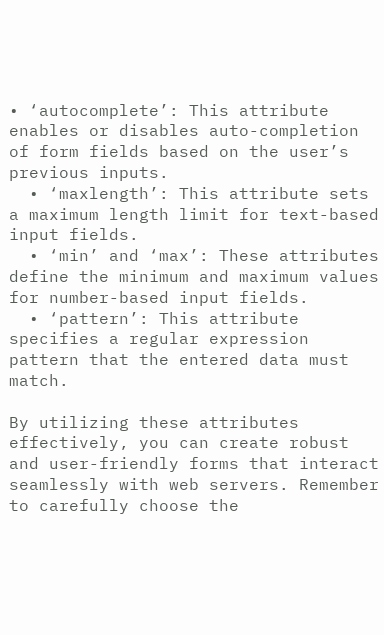• ‘autocomplete’: This attribute enables or disables auto-completion of form fields based on the user’s previous inputs.
  • ‘maxlength’: This attribute sets a maximum length limit for text-based input fields.
  • ‘min’ and ‘max’: These attributes define the minimum and maximum values for number-based input fields.
  • ‘pattern’: This attribute specifies a regular expression pattern that the entered data must match.

By utilizing these attributes effectively, you can create robust and user-friendly forms that interact seamlessly with web servers. Remember to carefully choose the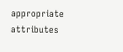appropriate attributes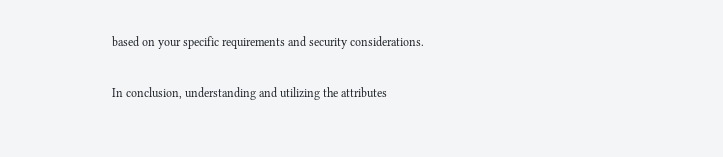based on your specific requirements and security considerations.

In conclusion, understanding and utilizing the attributes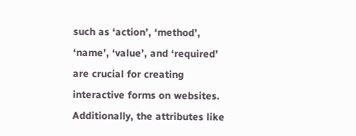such as ‘action’, ‘method’, ‘name’, ‘value’, and ‘required’ are crucial for creating interactive forms on websites. Additionally, the attributes like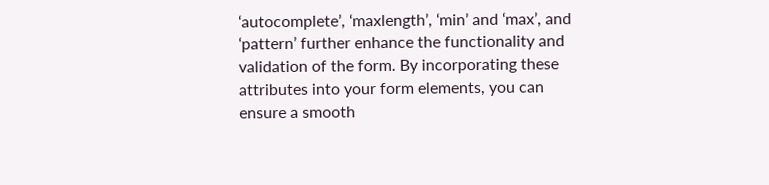‘autocomplete’, ‘maxlength’, ‘min’ and ‘max’, and ‘pattern’ further enhance the functionality and validation of the form. By incorporating these attributes into your form elements, you can ensure a smooth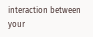interaction between your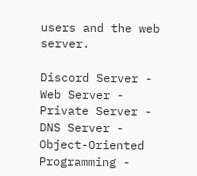users and the web server.

Discord Server - Web Server - Private Server - DNS Server - Object-Oriented Programming -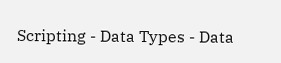Scripting - Data Types - Data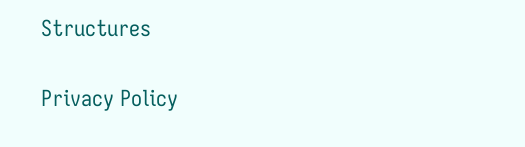Structures

Privacy Policy